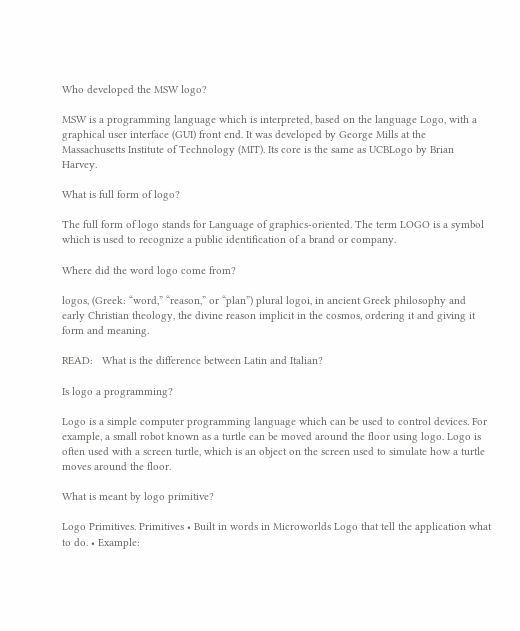Who developed the MSW logo?

MSW is a programming language which is interpreted, based on the language Logo, with a graphical user interface (GUI) front end. It was developed by George Mills at the Massachusetts Institute of Technology (MIT). Its core is the same as UCBLogo by Brian Harvey.

What is full form of logo?

The full form of logo stands for Language of graphics-oriented. The term LOGO is a symbol which is used to recognize a public identification of a brand or company.

Where did the word logo come from?

logos, (Greek: “word,” “reason,” or “plan”) plural logoi, in ancient Greek philosophy and early Christian theology, the divine reason implicit in the cosmos, ordering it and giving it form and meaning.

READ:   What is the difference between Latin and Italian?

Is logo a programming?

Logo is a simple computer programming language which can be used to control devices. For example, a small robot known as a turtle can be moved around the floor using logo. Logo is often used with a screen turtle, which is an object on the screen used to simulate how a turtle moves around the floor.

What is meant by logo primitive?

Logo Primitives. Primitives • Built in words in Microworlds Logo that tell the application what to do. • Example: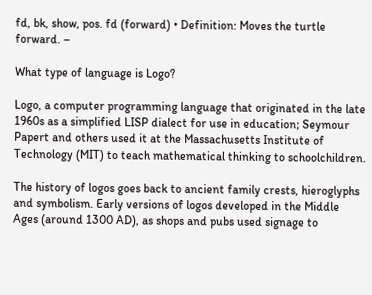fd, bk, show, pos. fd (forward) • Definition: Moves the turtle forward. –

What type of language is Logo?

Logo, a computer programming language that originated in the late 1960s as a simplified LISP dialect for use in education; Seymour Papert and others used it at the Massachusetts Institute of Technology (MIT) to teach mathematical thinking to schoolchildren.

The history of logos goes back to ancient family crests, hieroglyphs and symbolism. Early versions of logos developed in the Middle Ages (around 1300 AD), as shops and pubs used signage to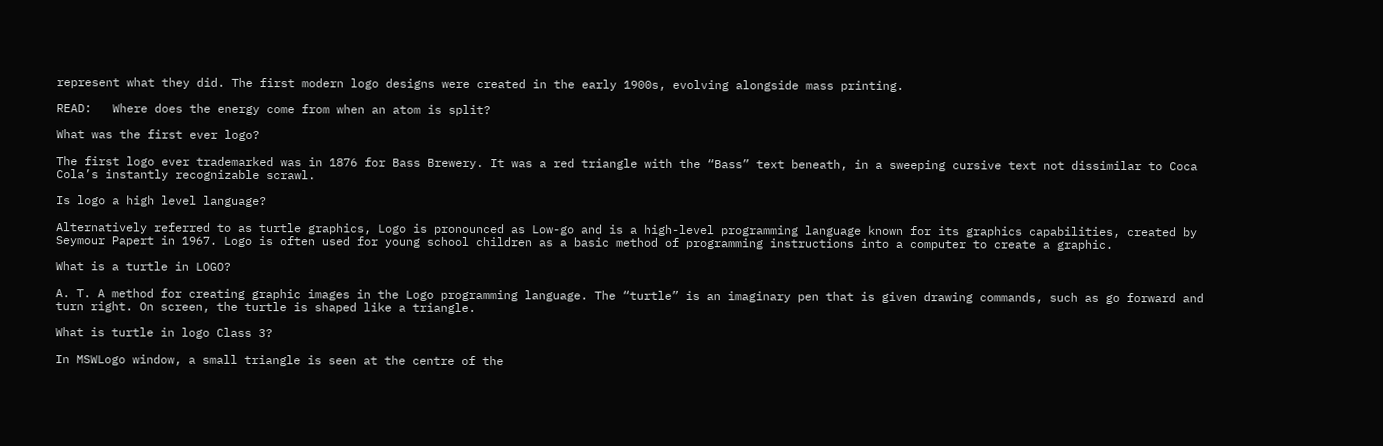represent what they did. The first modern logo designs were created in the early 1900s, evolving alongside mass printing.

READ:   Where does the energy come from when an atom is split?

What was the first ever logo?

The first logo ever trademarked was in 1876 for Bass Brewery. It was a red triangle with the “Bass” text beneath, in a sweeping cursive text not dissimilar to Coca Cola’s instantly recognizable scrawl.

Is logo a high level language?

Alternatively referred to as turtle graphics, Logo is pronounced as Low-go and is a high-level programming language known for its graphics capabilities, created by Seymour Papert in 1967. Logo is often used for young school children as a basic method of programming instructions into a computer to create a graphic.

What is a turtle in LOGO?

A. T. A method for creating graphic images in the Logo programming language. The “turtle” is an imaginary pen that is given drawing commands, such as go forward and turn right. On screen, the turtle is shaped like a triangle.

What is turtle in logo Class 3?

In MSWLogo window, a small triangle is seen at the centre of the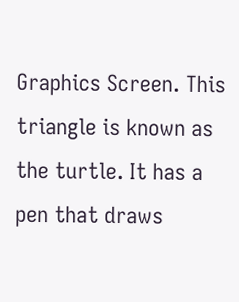Graphics Screen. This triangle is known as the turtle. It has a pen that draws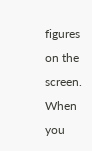figures on the screen. When you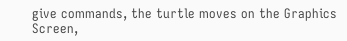give commands, the turtle moves on the Graphics Screen,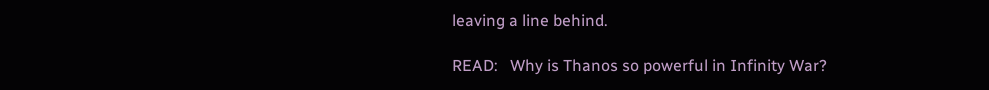leaving a line behind.

READ:   Why is Thanos so powerful in Infinity War?